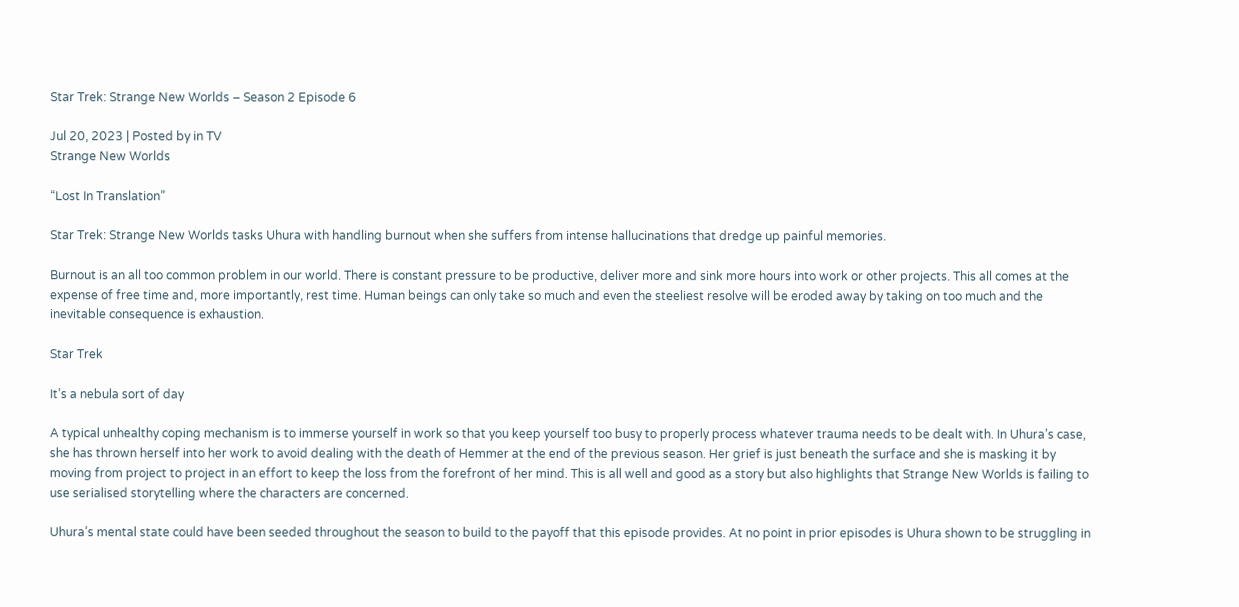Star Trek: Strange New Worlds – Season 2 Episode 6

Jul 20, 2023 | Posted by in TV
Strange New Worlds

“Lost In Translation”

Star Trek: Strange New Worlds tasks Uhura with handling burnout when she suffers from intense hallucinations that dredge up painful memories.

Burnout is an all too common problem in our world. There is constant pressure to be productive, deliver more and sink more hours into work or other projects. This all comes at the expense of free time and, more importantly, rest time. Human beings can only take so much and even the steeliest resolve will be eroded away by taking on too much and the inevitable consequence is exhaustion.

Star Trek

It’s a nebula sort of day

A typical unhealthy coping mechanism is to immerse yourself in work so that you keep yourself too busy to properly process whatever trauma needs to be dealt with. In Uhura’s case, she has thrown herself into her work to avoid dealing with the death of Hemmer at the end of the previous season. Her grief is just beneath the surface and she is masking it by moving from project to project in an effort to keep the loss from the forefront of her mind. This is all well and good as a story but also highlights that Strange New Worlds is failing to use serialised storytelling where the characters are concerned.

Uhura’s mental state could have been seeded throughout the season to build to the payoff that this episode provides. At no point in prior episodes is Uhura shown to be struggling in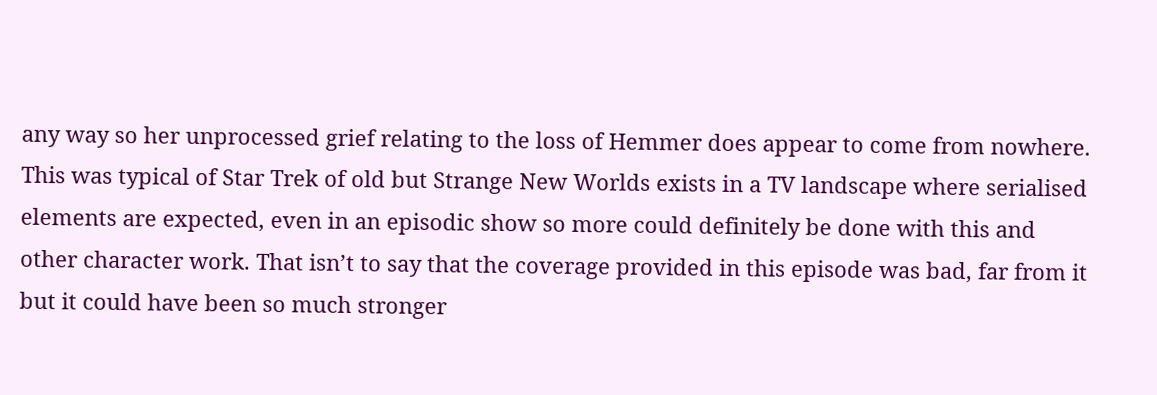any way so her unprocessed grief relating to the loss of Hemmer does appear to come from nowhere. This was typical of Star Trek of old but Strange New Worlds exists in a TV landscape where serialised elements are expected, even in an episodic show so more could definitely be done with this and other character work. That isn’t to say that the coverage provided in this episode was bad, far from it but it could have been so much stronger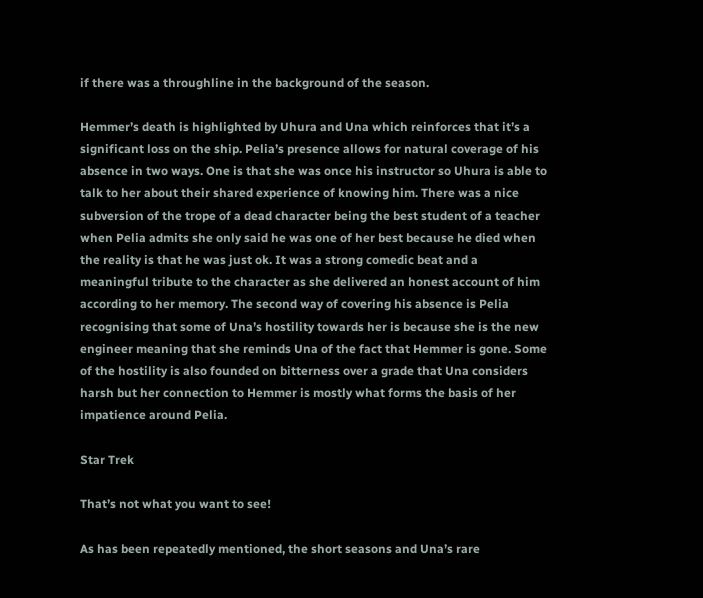if there was a throughline in the background of the season.

Hemmer’s death is highlighted by Uhura and Una which reinforces that it’s a significant loss on the ship. Pelia’s presence allows for natural coverage of his absence in two ways. One is that she was once his instructor so Uhura is able to talk to her about their shared experience of knowing him. There was a nice subversion of the trope of a dead character being the best student of a teacher when Pelia admits she only said he was one of her best because he died when the reality is that he was just ok. It was a strong comedic beat and a meaningful tribute to the character as she delivered an honest account of him according to her memory. The second way of covering his absence is Pelia recognising that some of Una’s hostility towards her is because she is the new engineer meaning that she reminds Una of the fact that Hemmer is gone. Some of the hostility is also founded on bitterness over a grade that Una considers harsh but her connection to Hemmer is mostly what forms the basis of her impatience around Pelia.

Star Trek

That’s not what you want to see!

As has been repeatedly mentioned, the short seasons and Una’s rare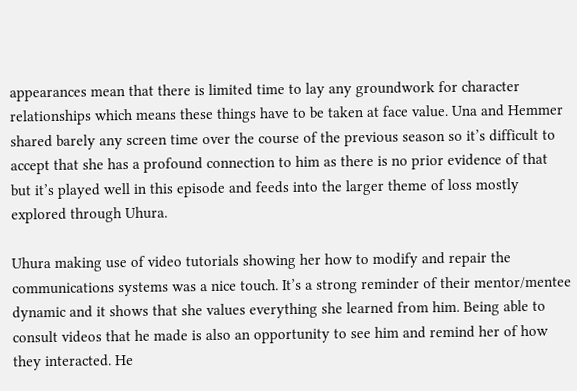appearances mean that there is limited time to lay any groundwork for character relationships which means these things have to be taken at face value. Una and Hemmer shared barely any screen time over the course of the previous season so it’s difficult to accept that she has a profound connection to him as there is no prior evidence of that but it’s played well in this episode and feeds into the larger theme of loss mostly explored through Uhura.

Uhura making use of video tutorials showing her how to modify and repair the communications systems was a nice touch. It’s a strong reminder of their mentor/mentee dynamic and it shows that she values everything she learned from him. Being able to consult videos that he made is also an opportunity to see him and remind her of how they interacted. He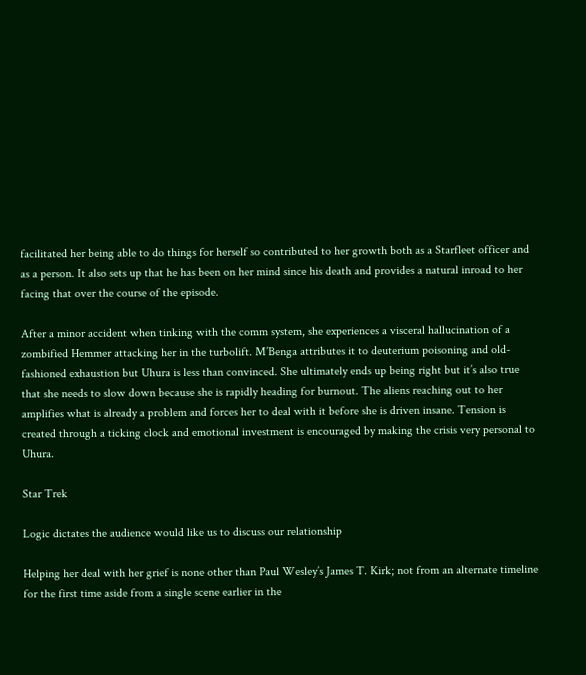facilitated her being able to do things for herself so contributed to her growth both as a Starfleet officer and as a person. It also sets up that he has been on her mind since his death and provides a natural inroad to her facing that over the course of the episode.

After a minor accident when tinking with the comm system, she experiences a visceral hallucination of a zombified Hemmer attacking her in the turbolift. M’Benga attributes it to deuterium poisoning and old-fashioned exhaustion but Uhura is less than convinced. She ultimately ends up being right but it’s also true that she needs to slow down because she is rapidly heading for burnout. The aliens reaching out to her amplifies what is already a problem and forces her to deal with it before she is driven insane. Tension is created through a ticking clock and emotional investment is encouraged by making the crisis very personal to Uhura.

Star Trek

Logic dictates the audience would like us to discuss our relationship

Helping her deal with her grief is none other than Paul Wesley’s James T. Kirk; not from an alternate timeline for the first time aside from a single scene earlier in the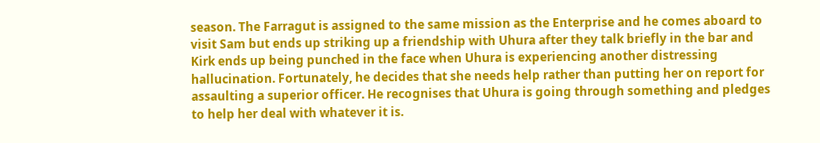season. The Farragut is assigned to the same mission as the Enterprise and he comes aboard to visit Sam but ends up striking up a friendship with Uhura after they talk briefly in the bar and Kirk ends up being punched in the face when Uhura is experiencing another distressing hallucination. Fortunately, he decides that she needs help rather than putting her on report for assaulting a superior officer. He recognises that Uhura is going through something and pledges to help her deal with whatever it is.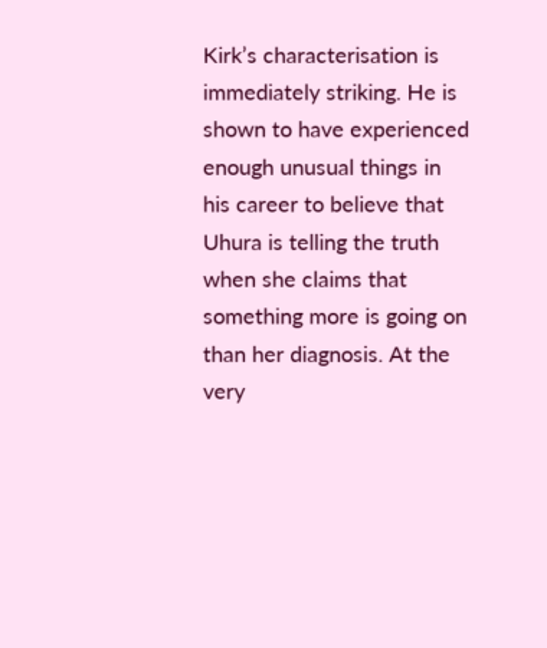Kirk’s characterisation is immediately striking. He is shown to have experienced enough unusual things in his career to believe that Uhura is telling the truth when she claims that something more is going on than her diagnosis. At the very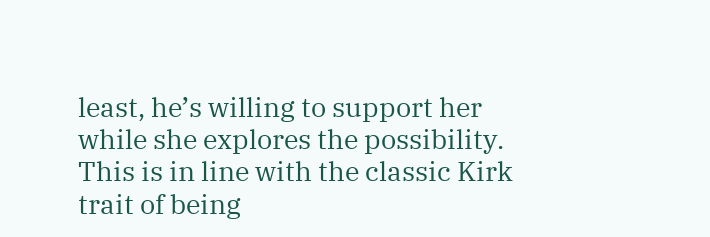least, he’s willing to support her while she explores the possibility. This is in line with the classic Kirk trait of being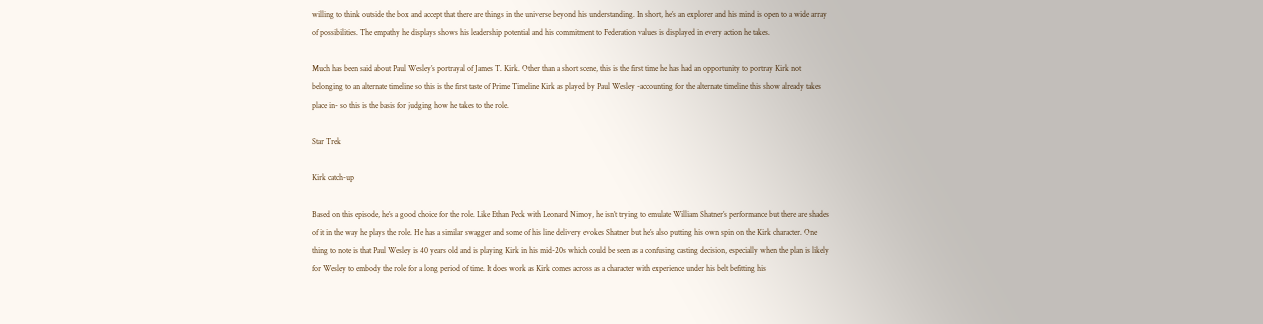willing to think outside the box and accept that there are things in the universe beyond his understanding. In short, he’s an explorer and his mind is open to a wide array of possibilities. The empathy he displays shows his leadership potential and his commitment to Federation values is displayed in every action he takes.

Much has been said about Paul Wesley’s portrayal of James T. Kirk. Other than a short scene, this is the first time he has had an opportunity to portray Kirk not belonging to an alternate timeline so this is the first taste of Prime Timeline Kirk as played by Paul Wesley -accounting for the alternate timeline this show already takes place in- so this is the basis for judging how he takes to the role.

Star Trek

Kirk catch-up

Based on this episode, he’s a good choice for the role. Like Ethan Peck with Leonard Nimoy, he isn’t trying to emulate William Shatner’s performance but there are shades of it in the way he plays the role. He has a similar swagger and some of his line delivery evokes Shatner but he’s also putting his own spin on the Kirk character. One thing to note is that Paul Wesley is 40 years old and is playing Kirk in his mid-20s which could be seen as a confusing casting decision, especially when the plan is likely for Wesley to embody the role for a long period of time. It does work as Kirk comes across as a character with experience under his belt befitting his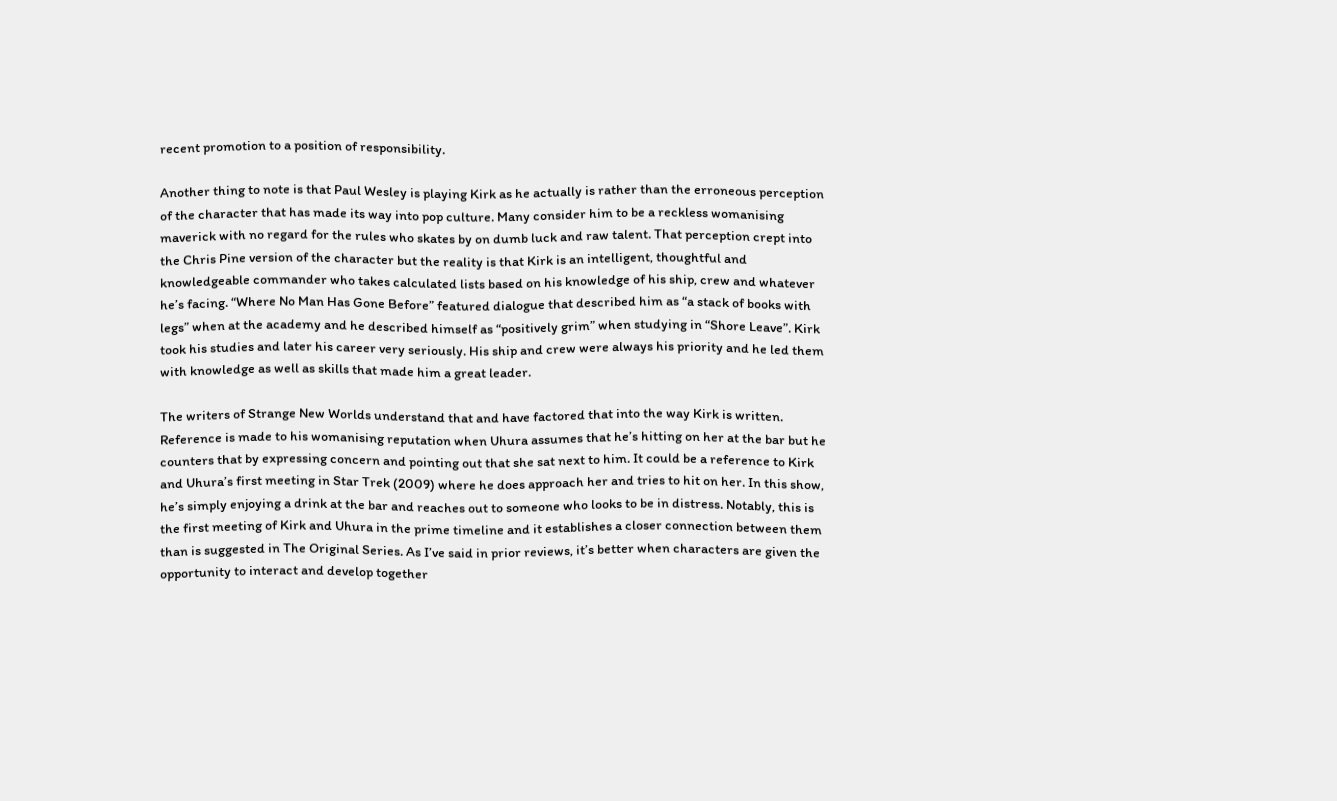recent promotion to a position of responsibility.

Another thing to note is that Paul Wesley is playing Kirk as he actually is rather than the erroneous perception of the character that has made its way into pop culture. Many consider him to be a reckless womanising maverick with no regard for the rules who skates by on dumb luck and raw talent. That perception crept into the Chris Pine version of the character but the reality is that Kirk is an intelligent, thoughtful and knowledgeable commander who takes calculated lists based on his knowledge of his ship, crew and whatever he’s facing. “Where No Man Has Gone Before” featured dialogue that described him as “a stack of books with legs” when at the academy and he described himself as “positively grim” when studying in “Shore Leave”. Kirk took his studies and later his career very seriously. His ship and crew were always his priority and he led them with knowledge as well as skills that made him a great leader.

The writers of Strange New Worlds understand that and have factored that into the way Kirk is written. Reference is made to his womanising reputation when Uhura assumes that he’s hitting on her at the bar but he counters that by expressing concern and pointing out that she sat next to him. It could be a reference to Kirk and Uhura’s first meeting in Star Trek (2009) where he does approach her and tries to hit on her. In this show, he’s simply enjoying a drink at the bar and reaches out to someone who looks to be in distress. Notably, this is the first meeting of Kirk and Uhura in the prime timeline and it establishes a closer connection between them than is suggested in The Original Series. As I’ve said in prior reviews, it’s better when characters are given the opportunity to interact and develop together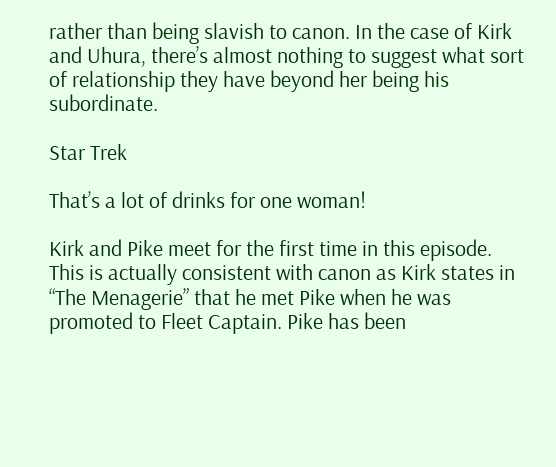rather than being slavish to canon. In the case of Kirk and Uhura, there’s almost nothing to suggest what sort of relationship they have beyond her being his subordinate.

Star Trek

That’s a lot of drinks for one woman!

Kirk and Pike meet for the first time in this episode. This is actually consistent with canon as Kirk states in “The Menagerie” that he met Pike when he was promoted to Fleet Captain. Pike has been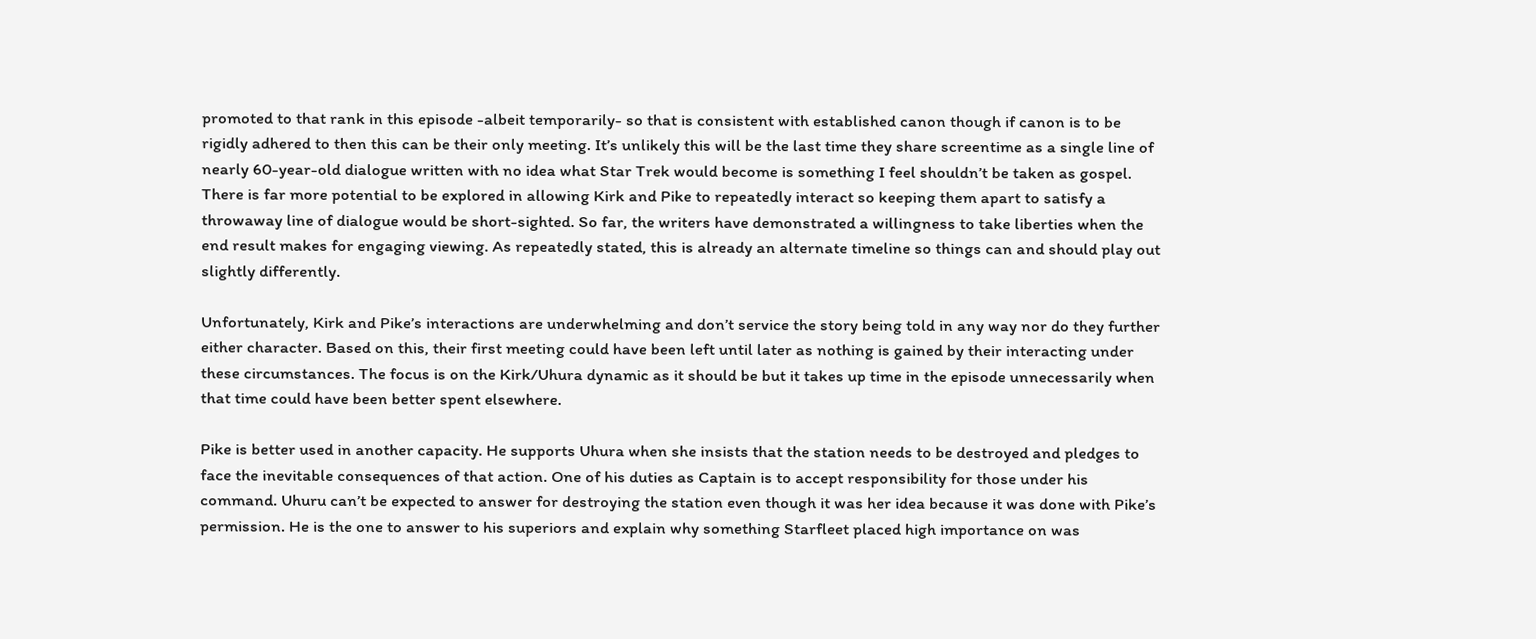promoted to that rank in this episode -albeit temporarily- so that is consistent with established canon though if canon is to be rigidly adhered to then this can be their only meeting. It’s unlikely this will be the last time they share screentime as a single line of nearly 60-year-old dialogue written with no idea what Star Trek would become is something I feel shouldn’t be taken as gospel. There is far more potential to be explored in allowing Kirk and Pike to repeatedly interact so keeping them apart to satisfy a throwaway line of dialogue would be short-sighted. So far, the writers have demonstrated a willingness to take liberties when the end result makes for engaging viewing. As repeatedly stated, this is already an alternate timeline so things can and should play out slightly differently.

Unfortunately, Kirk and Pike’s interactions are underwhelming and don’t service the story being told in any way nor do they further either character. Based on this, their first meeting could have been left until later as nothing is gained by their interacting under these circumstances. The focus is on the Kirk/Uhura dynamic as it should be but it takes up time in the episode unnecessarily when that time could have been better spent elsewhere.

Pike is better used in another capacity. He supports Uhura when she insists that the station needs to be destroyed and pledges to face the inevitable consequences of that action. One of his duties as Captain is to accept responsibility for those under his command. Uhuru can’t be expected to answer for destroying the station even though it was her idea because it was done with Pike’s permission. He is the one to answer to his superiors and explain why something Starfleet placed high importance on was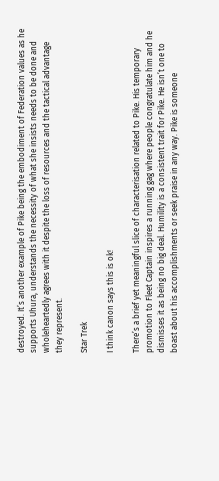destroyed. It’s another example of Pike being the embodiment of Federation values as he supports Uhura, understands the necessity of what she insists needs to be done and wholeheartedly agrees with it despite the loss of resources and the tactical advantage they represent.

Star Trek

I think canon says this is ok!

There’s a brief yet meaningful slice of characterisation related to Pike. His temporary promotion to Fleet Captain inspires a running gag where people congratulate him and he dismisses it as being no big deal. Humility is a consistent trait for Pike. He isn’t one to boast about his accomplishments or seek praise in any way. Pike is someone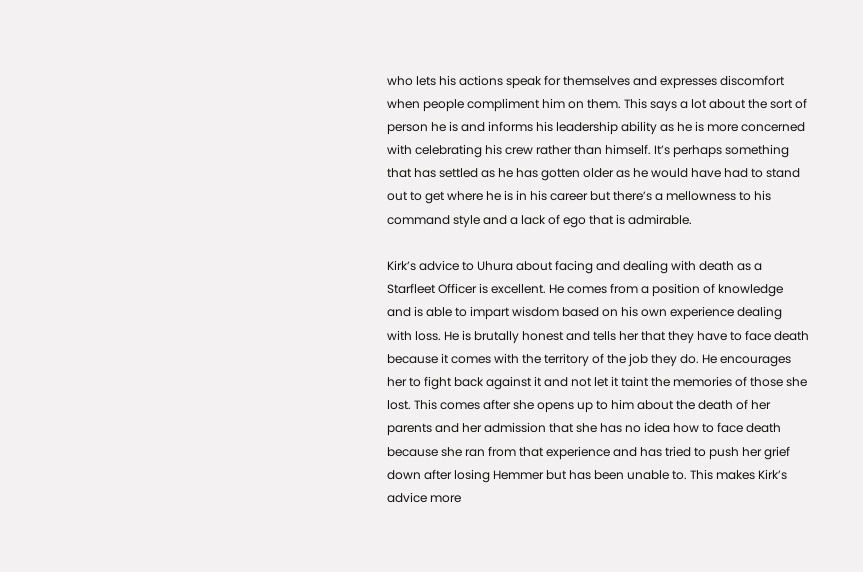who lets his actions speak for themselves and expresses discomfort when people compliment him on them. This says a lot about the sort of person he is and informs his leadership ability as he is more concerned with celebrating his crew rather than himself. It’s perhaps something that has settled as he has gotten older as he would have had to stand out to get where he is in his career but there’s a mellowness to his command style and a lack of ego that is admirable.

Kirk’s advice to Uhura about facing and dealing with death as a Starfleet Officer is excellent. He comes from a position of knowledge and is able to impart wisdom based on his own experience dealing with loss. He is brutally honest and tells her that they have to face death because it comes with the territory of the job they do. He encourages her to fight back against it and not let it taint the memories of those she lost. This comes after she opens up to him about the death of her parents and her admission that she has no idea how to face death because she ran from that experience and has tried to push her grief down after losing Hemmer but has been unable to. This makes Kirk’s advice more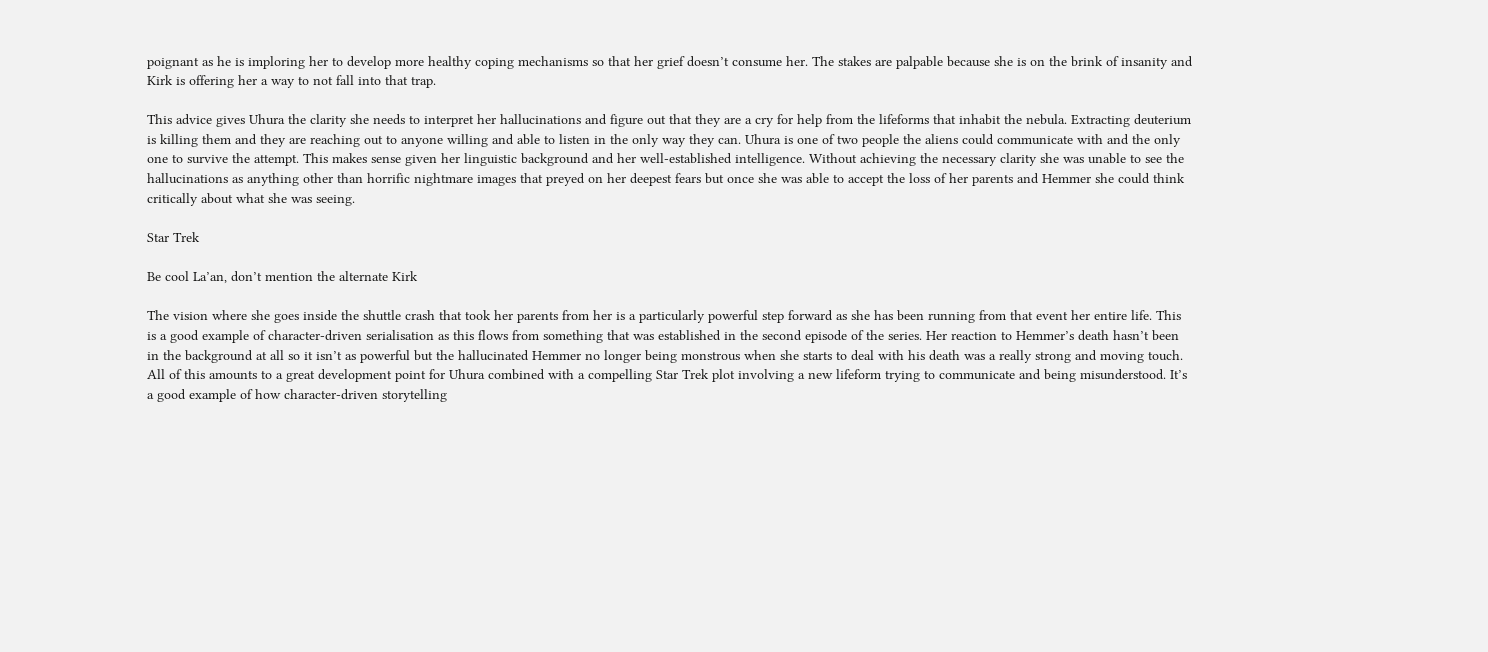poignant as he is imploring her to develop more healthy coping mechanisms so that her grief doesn’t consume her. The stakes are palpable because she is on the brink of insanity and Kirk is offering her a way to not fall into that trap.

This advice gives Uhura the clarity she needs to interpret her hallucinations and figure out that they are a cry for help from the lifeforms that inhabit the nebula. Extracting deuterium is killing them and they are reaching out to anyone willing and able to listen in the only way they can. Uhura is one of two people the aliens could communicate with and the only one to survive the attempt. This makes sense given her linguistic background and her well-established intelligence. Without achieving the necessary clarity she was unable to see the hallucinations as anything other than horrific nightmare images that preyed on her deepest fears but once she was able to accept the loss of her parents and Hemmer she could think critically about what she was seeing.

Star Trek

Be cool La’an, don’t mention the alternate Kirk

The vision where she goes inside the shuttle crash that took her parents from her is a particularly powerful step forward as she has been running from that event her entire life. This is a good example of character-driven serialisation as this flows from something that was established in the second episode of the series. Her reaction to Hemmer’s death hasn’t been in the background at all so it isn’t as powerful but the hallucinated Hemmer no longer being monstrous when she starts to deal with his death was a really strong and moving touch. All of this amounts to a great development point for Uhura combined with a compelling Star Trek plot involving a new lifeform trying to communicate and being misunderstood. It’s a good example of how character-driven storytelling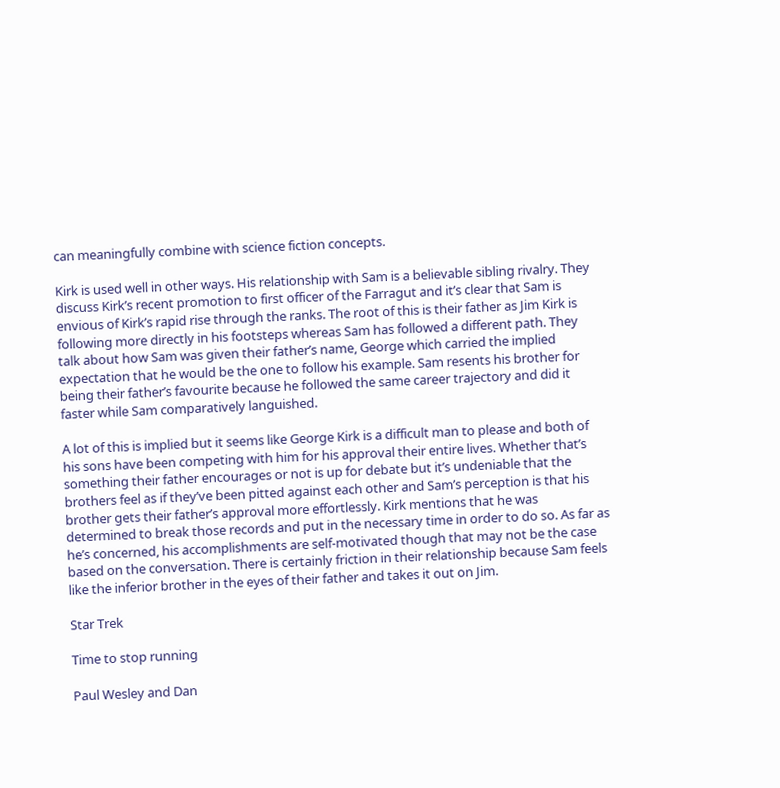can meaningfully combine with science fiction concepts.

Kirk is used well in other ways. His relationship with Sam is a believable sibling rivalry. They discuss Kirk’s recent promotion to first officer of the Farragut and it’s clear that Sam is envious of Kirk’s rapid rise through the ranks. The root of this is their father as Jim Kirk is following more directly in his footsteps whereas Sam has followed a different path. They talk about how Sam was given their father’s name, George which carried the implied expectation that he would be the one to follow his example. Sam resents his brother for being their father’s favourite because he followed the same career trajectory and did it faster while Sam comparatively languished.

A lot of this is implied but it seems like George Kirk is a difficult man to please and both of his sons have been competing with him for his approval their entire lives. Whether that’s something their father encourages or not is up for debate but it’s undeniable that the brothers feel as if they’ve been pitted against each other and Sam’s perception is that his brother gets their father’s approval more effortlessly. Kirk mentions that he was determined to break those records and put in the necessary time in order to do so. As far as he’s concerned, his accomplishments are self-motivated though that may not be the case based on the conversation. There is certainly friction in their relationship because Sam feels like the inferior brother in the eyes of their father and takes it out on Jim.

Star Trek

Time to stop running

Paul Wesley and Dan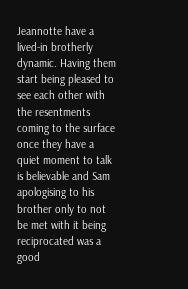Jeannotte have a lived-in brotherly dynamic. Having them start being pleased to see each other with the resentments coming to the surface once they have a quiet moment to talk is believable and Sam apologising to his brother only to not be met with it being reciprocated was a good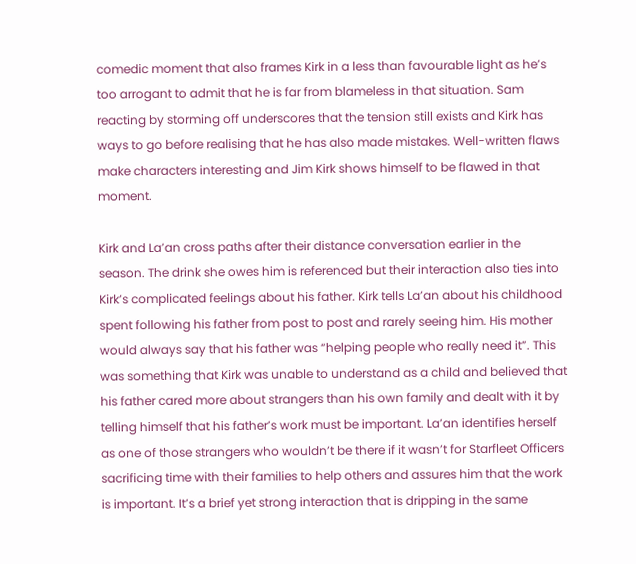comedic moment that also frames Kirk in a less than favourable light as he’s too arrogant to admit that he is far from blameless in that situation. Sam reacting by storming off underscores that the tension still exists and Kirk has ways to go before realising that he has also made mistakes. Well-written flaws make characters interesting and Jim Kirk shows himself to be flawed in that moment.

Kirk and La’an cross paths after their distance conversation earlier in the season. The drink she owes him is referenced but their interaction also ties into Kirk’s complicated feelings about his father. Kirk tells La’an about his childhood spent following his father from post to post and rarely seeing him. His mother would always say that his father was “helping people who really need it”. This was something that Kirk was unable to understand as a child and believed that his father cared more about strangers than his own family and dealt with it by telling himself that his father’s work must be important. La’an identifies herself as one of those strangers who wouldn’t be there if it wasn’t for Starfleet Officers sacrificing time with their families to help others and assures him that the work is important. It’s a brief yet strong interaction that is dripping in the same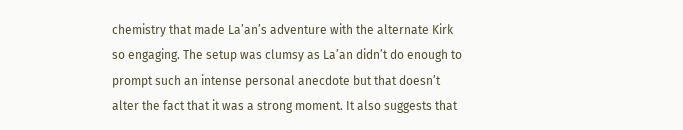chemistry that made La’an’s adventure with the alternate Kirk so engaging. The setup was clumsy as La’an didn’t do enough to prompt such an intense personal anecdote but that doesn’t alter the fact that it was a strong moment. It also suggests that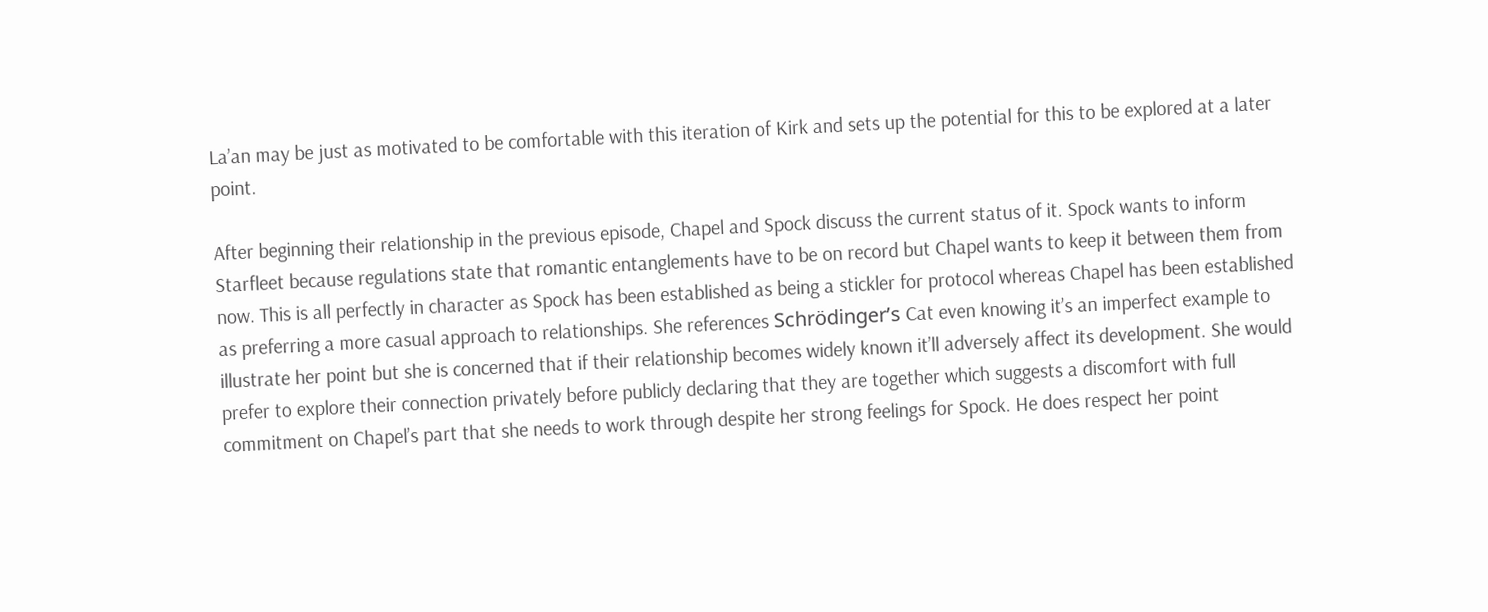La’an may be just as motivated to be comfortable with this iteration of Kirk and sets up the potential for this to be explored at a later point.

After beginning their relationship in the previous episode, Chapel and Spock discuss the current status of it. Spock wants to inform Starfleet because regulations state that romantic entanglements have to be on record but Chapel wants to keep it between them from now. This is all perfectly in character as Spock has been established as being a stickler for protocol whereas Chapel has been established as preferring a more casual approach to relationships. She references Schrödinger’s Cat even knowing it’s an imperfect example to illustrate her point but she is concerned that if their relationship becomes widely known it’ll adversely affect its development. She would prefer to explore their connection privately before publicly declaring that they are together which suggests a discomfort with full commitment on Chapel’s part that she needs to work through despite her strong feelings for Spock. He does respect her point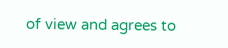of view and agrees to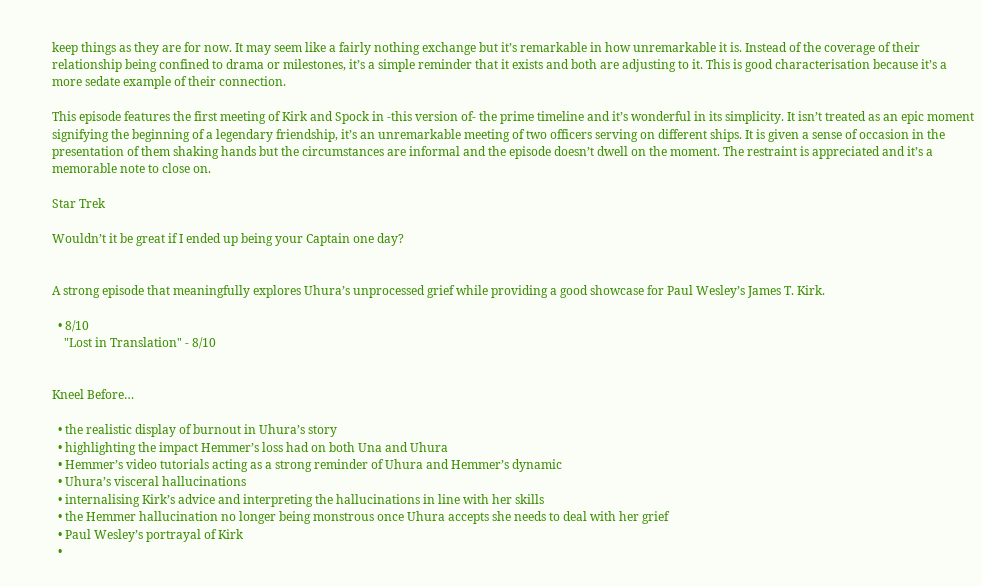keep things as they are for now. It may seem like a fairly nothing exchange but it’s remarkable in how unremarkable it is. Instead of the coverage of their relationship being confined to drama or milestones, it’s a simple reminder that it exists and both are adjusting to it. This is good characterisation because it’s a more sedate example of their connection.

This episode features the first meeting of Kirk and Spock in -this version of- the prime timeline and it’s wonderful in its simplicity. It isn’t treated as an epic moment signifying the beginning of a legendary friendship, it’s an unremarkable meeting of two officers serving on different ships. It is given a sense of occasion in the presentation of them shaking hands but the circumstances are informal and the episode doesn’t dwell on the moment. The restraint is appreciated and it’s a memorable note to close on.

Star Trek

Wouldn’t it be great if I ended up being your Captain one day?


A strong episode that meaningfully explores Uhura’s unprocessed grief while providing a good showcase for Paul Wesley’s James T. Kirk.

  • 8/10
    "Lost in Translation" - 8/10


Kneel Before…

  • the realistic display of burnout in Uhura’s story
  • highlighting the impact Hemmer’s loss had on both Una and Uhura
  • Hemmer’s video tutorials acting as a strong reminder of Uhura and Hemmer’s dynamic
  • Uhura’s visceral hallucinations
  • internalising Kirk’s advice and interpreting the hallucinations in line with her skills
  • the Hemmer hallucination no longer being monstrous once Uhura accepts she needs to deal with her grief
  • Paul Wesley’s portrayal of Kirk
  •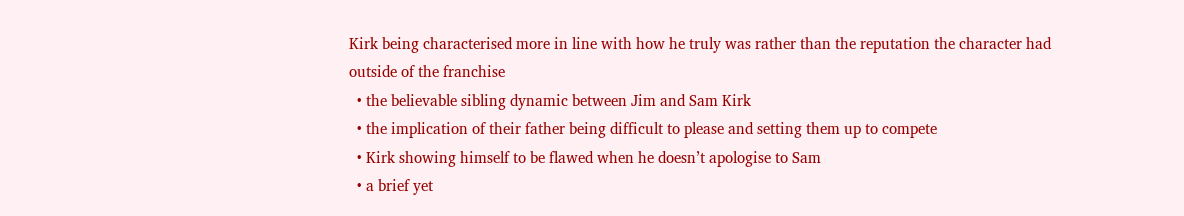Kirk being characterised more in line with how he truly was rather than the reputation the character had outside of the franchise
  • the believable sibling dynamic between Jim and Sam Kirk
  • the implication of their father being difficult to please and setting them up to compete
  • Kirk showing himself to be flawed when he doesn’t apologise to Sam
  • a brief yet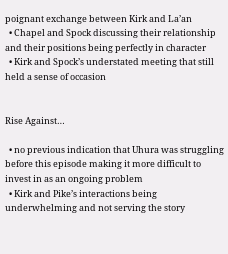poignant exchange between Kirk and La’an
  • Chapel and Spock discussing their relationship and their positions being perfectly in character
  • Kirk and Spock’s understated meeting that still held a sense of occasion


Rise Against…

  • no previous indication that Uhura was struggling before this episode making it more difficult to invest in as an ongoing problem
  • Kirk and Pike’s interactions being underwhelming and not serving the story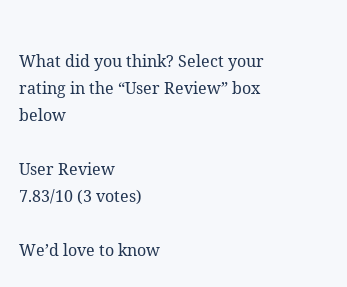What did you think? Select your rating in the “User Review” box below

User Review
7.83/10 (3 votes)

We’d love to know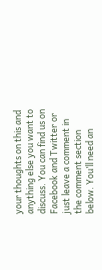your thoughts on this and anything else you want to discuss. You can find us on Facebook and Twitter or just leave a comment in the comment section below. You’ll need an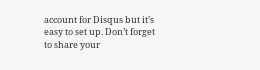account for Disqus but it’s easy to set up. Don’t forget to share your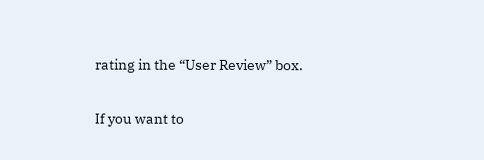rating in the “User Review” box.

If you want to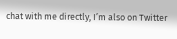chat with me directly, I’m also on Twitter